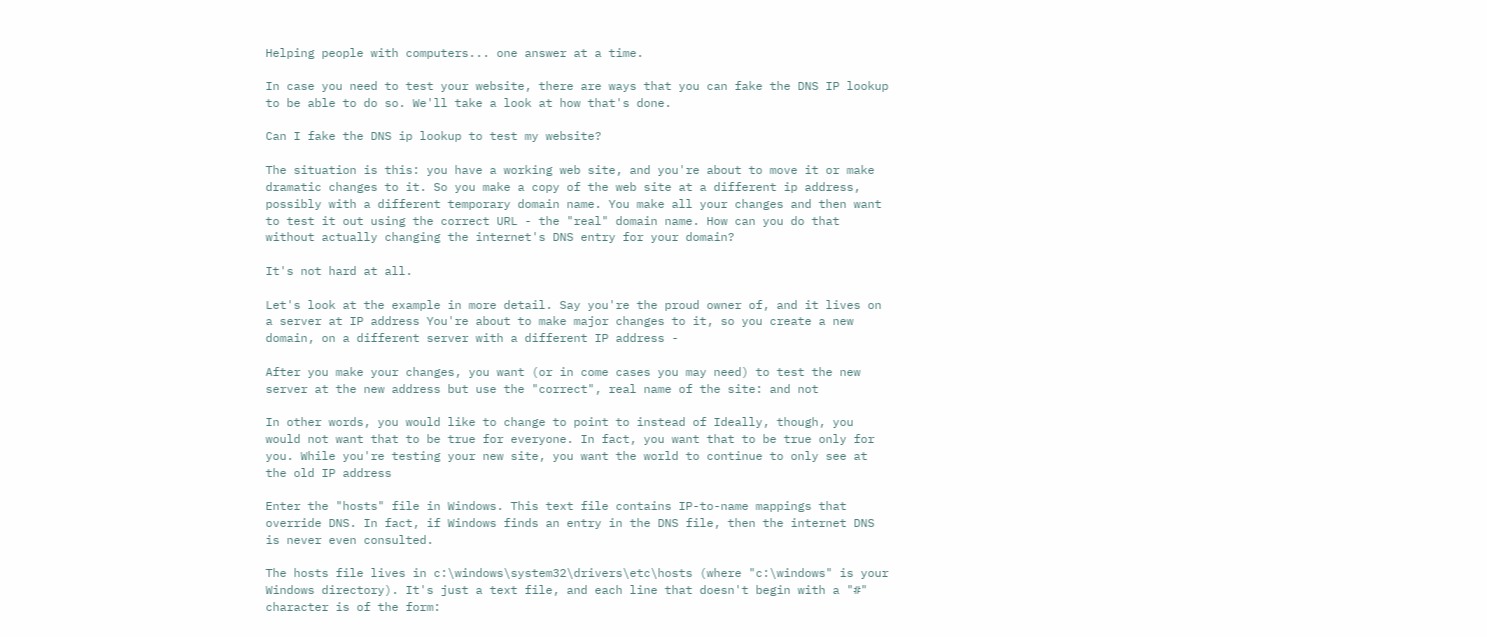Helping people with computers... one answer at a time.

In case you need to test your website, there are ways that you can fake the DNS IP lookup to be able to do so. We'll take a look at how that's done.

Can I fake the DNS ip lookup to test my website?

The situation is this: you have a working web site, and you're about to move it or make dramatic changes to it. So you make a copy of the web site at a different ip address, possibly with a different temporary domain name. You make all your changes and then want to test it out using the correct URL - the "real" domain name. How can you do that without actually changing the internet's DNS entry for your domain?

It's not hard at all.

Let's look at the example in more detail. Say you're the proud owner of, and it lives on a server at IP address You're about to make major changes to it, so you create a new domain, on a different server with a different IP address -

After you make your changes, you want (or in come cases you may need) to test the new server at the new address but use the "correct", real name of the site: and not

In other words, you would like to change to point to instead of Ideally, though, you would not want that to be true for everyone. In fact, you want that to be true only for you. While you're testing your new site, you want the world to continue to only see at the old IP address

Enter the "hosts" file in Windows. This text file contains IP-to-name mappings that override DNS. In fact, if Windows finds an entry in the DNS file, then the internet DNS is never even consulted.

The hosts file lives in c:\windows\system32\drivers\etc\hosts (where "c:\windows" is your Windows directory). It's just a text file, and each line that doesn't begin with a "#" character is of the form: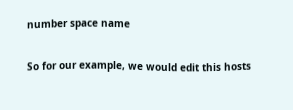number space name

So for our example, we would edit this hosts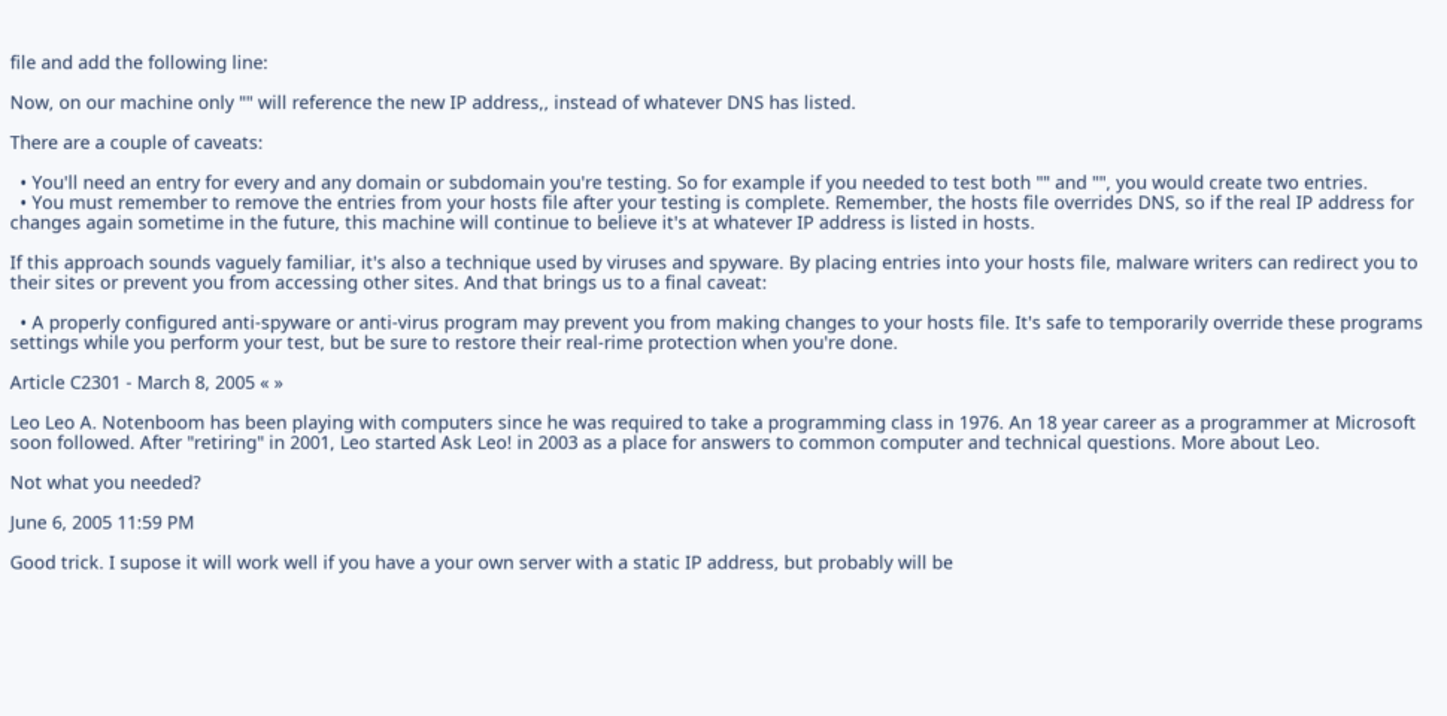file and add the following line:

Now, on our machine only "" will reference the new IP address,, instead of whatever DNS has listed.

There are a couple of caveats:

  • You'll need an entry for every and any domain or subdomain you're testing. So for example if you needed to test both "" and "", you would create two entries.
  • You must remember to remove the entries from your hosts file after your testing is complete. Remember, the hosts file overrides DNS, so if the real IP address for changes again sometime in the future, this machine will continue to believe it's at whatever IP address is listed in hosts.

If this approach sounds vaguely familiar, it's also a technique used by viruses and spyware. By placing entries into your hosts file, malware writers can redirect you to their sites or prevent you from accessing other sites. And that brings us to a final caveat:

  • A properly configured anti-spyware or anti-virus program may prevent you from making changes to your hosts file. It's safe to temporarily override these programs settings while you perform your test, but be sure to restore their real-rime protection when you're done.

Article C2301 - March 8, 2005 « »

Leo Leo A. Notenboom has been playing with computers since he was required to take a programming class in 1976. An 18 year career as a programmer at Microsoft soon followed. After "retiring" in 2001, Leo started Ask Leo! in 2003 as a place for answers to common computer and technical questions. More about Leo.

Not what you needed?

June 6, 2005 11:59 PM

Good trick. I supose it will work well if you have a your own server with a static IP address, but probably will be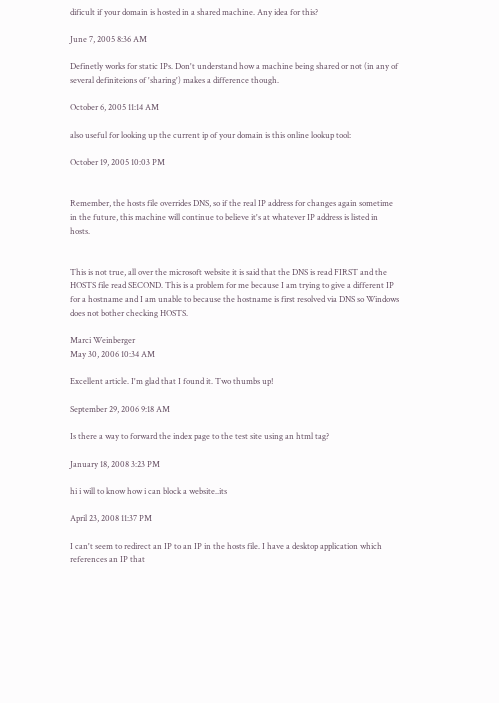dificult if your domain is hosted in a shared machine. Any idea for this?

June 7, 2005 8:36 AM

Definetly works for static IPs. Don't understand how a machine being shared or not (in any of several definiteions of 'sharing') makes a difference though.

October 6, 2005 11:14 AM

also useful for looking up the current ip of your domain is this online lookup tool:

October 19, 2005 10:03 PM


Remember, the hosts file overrides DNS, so if the real IP address for changes again sometime in the future, this machine will continue to believe it's at whatever IP address is listed in hosts.


This is not true, all over the microsoft website it is said that the DNS is read FIRST and the HOSTS file read SECOND. This is a problem for me because I am trying to give a different IP for a hostname and I am unable to because the hostname is first resolved via DNS so Windows does not bother checking HOSTS.

Marci Weinberger
May 30, 2006 10:34 AM

Excellent article. I'm glad that I found it. Two thumbs up!

September 29, 2006 9:18 AM

Is there a way to forward the index page to the test site using an html tag?

January 18, 2008 3:23 PM

hi i will to know how i can block a website..its

April 23, 2008 11:37 PM

I can't seem to redirect an IP to an IP in the hosts file. I have a desktop application which references an IP that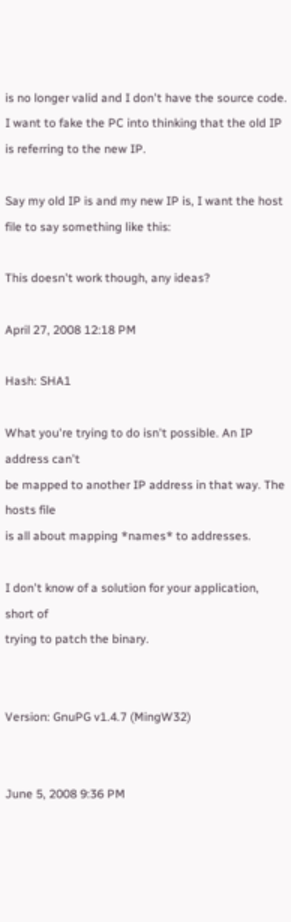is no longer valid and I don't have the source code. I want to fake the PC into thinking that the old IP is referring to the new IP.

Say my old IP is and my new IP is, I want the host file to say something like this:

This doesn't work though, any ideas?

April 27, 2008 12:18 PM

Hash: SHA1

What you're trying to do isn't possible. An IP address can't
be mapped to another IP address in that way. The hosts file
is all about mapping *names* to addresses.

I don't know of a solution for your application, short of
trying to patch the binary.


Version: GnuPG v1.4.7 (MingW32)


June 5, 2008 9:36 PM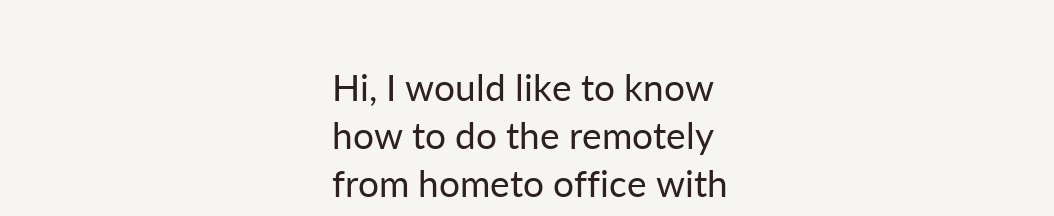Hi, I would like to know how to do the remotely from hometo office with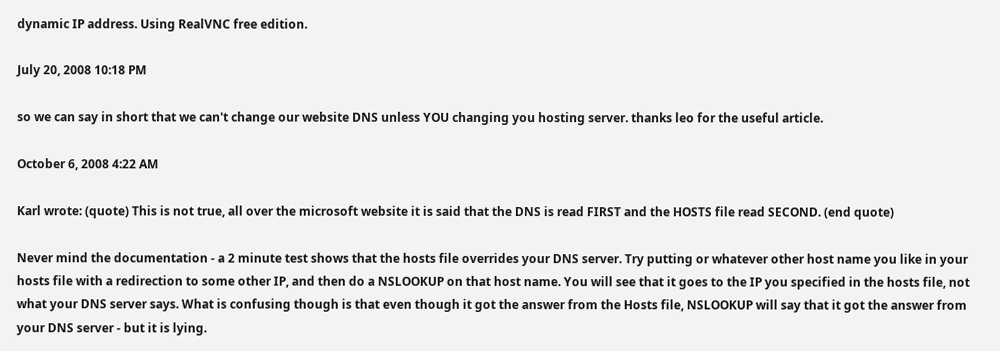dynamic IP address. Using RealVNC free edition.

July 20, 2008 10:18 PM

so we can say in short that we can't change our website DNS unless YOU changing you hosting server. thanks leo for the useful article.

October 6, 2008 4:22 AM

Karl wrote: (quote) This is not true, all over the microsoft website it is said that the DNS is read FIRST and the HOSTS file read SECOND. (end quote)

Never mind the documentation - a 2 minute test shows that the hosts file overrides your DNS server. Try putting or whatever other host name you like in your hosts file with a redirection to some other IP, and then do a NSLOOKUP on that host name. You will see that it goes to the IP you specified in the hosts file, not what your DNS server says. What is confusing though is that even though it got the answer from the Hosts file, NSLOOKUP will say that it got the answer from your DNS server - but it is lying.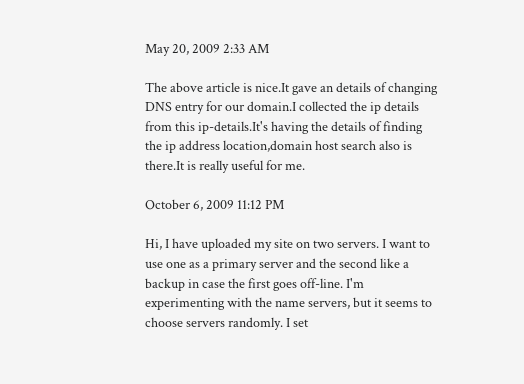May 20, 2009 2:33 AM

The above article is nice.It gave an details of changing DNS entry for our domain.I collected the ip details from this ip-details.It's having the details of finding the ip address location,domain host search also is there.It is really useful for me.

October 6, 2009 11:12 PM

Hi, I have uploaded my site on two servers. I want to use one as a primary server and the second like a backup in case the first goes off-line. I'm experimenting with the name servers, but it seems to choose servers randomly. I set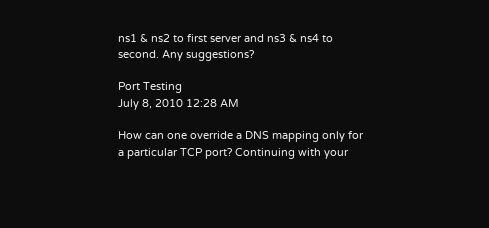ns1 & ns2 to first server and ns3 & ns4 to second. Any suggestions?

Port Testing
July 8, 2010 12:28 AM

How can one override a DNS mapping only for a particular TCP port? Continuing with your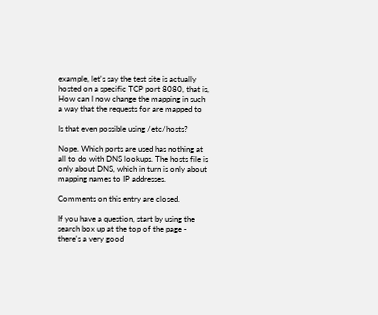example, let's say the test site is actually hosted on a specific TCP port 8080, that is, How can I now change the mapping in such a way that the requests for are mapped to

Is that even possible using /etc/hosts?

Nope. Which ports are used has nothing at all to do with DNS lookups. The hosts file is only about DNS, which in turn is only about mapping names to IP addresses.

Comments on this entry are closed.

If you have a question, start by using the search box up at the top of the page - there's a very good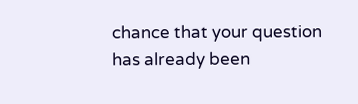chance that your question has already been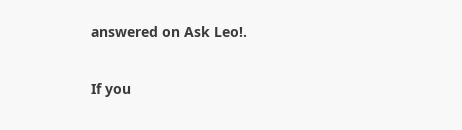answered on Ask Leo!.

If you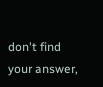don't find your answer,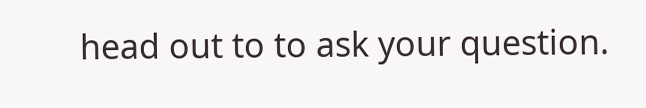head out to to ask your question.